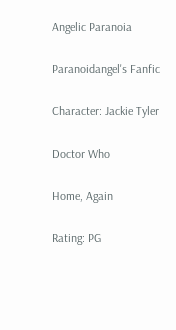Angelic Paranoia

Paranoidangel's Fanfic

Character: Jackie Tyler

Doctor Who

Home, Again

Rating: PG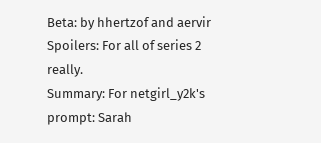Beta: by hhertzof and aervir
Spoilers: For all of series 2 really.
Summary: For netgirl_y2k's prompt: Sarah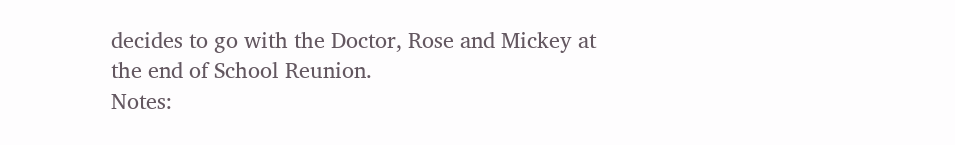decides to go with the Doctor, Rose and Mickey at the end of School Reunion.
Notes: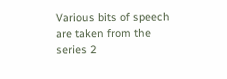Various bits of speech are taken from the series 2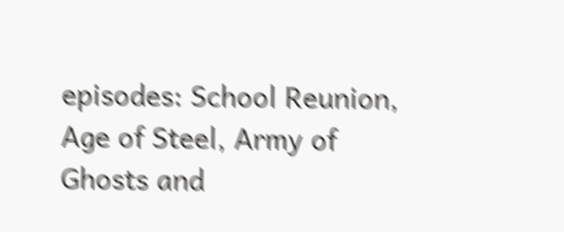episodes: School Reunion, Age of Steel, Army of Ghosts and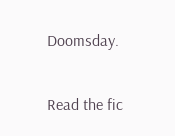Doomsday.

Read the fic